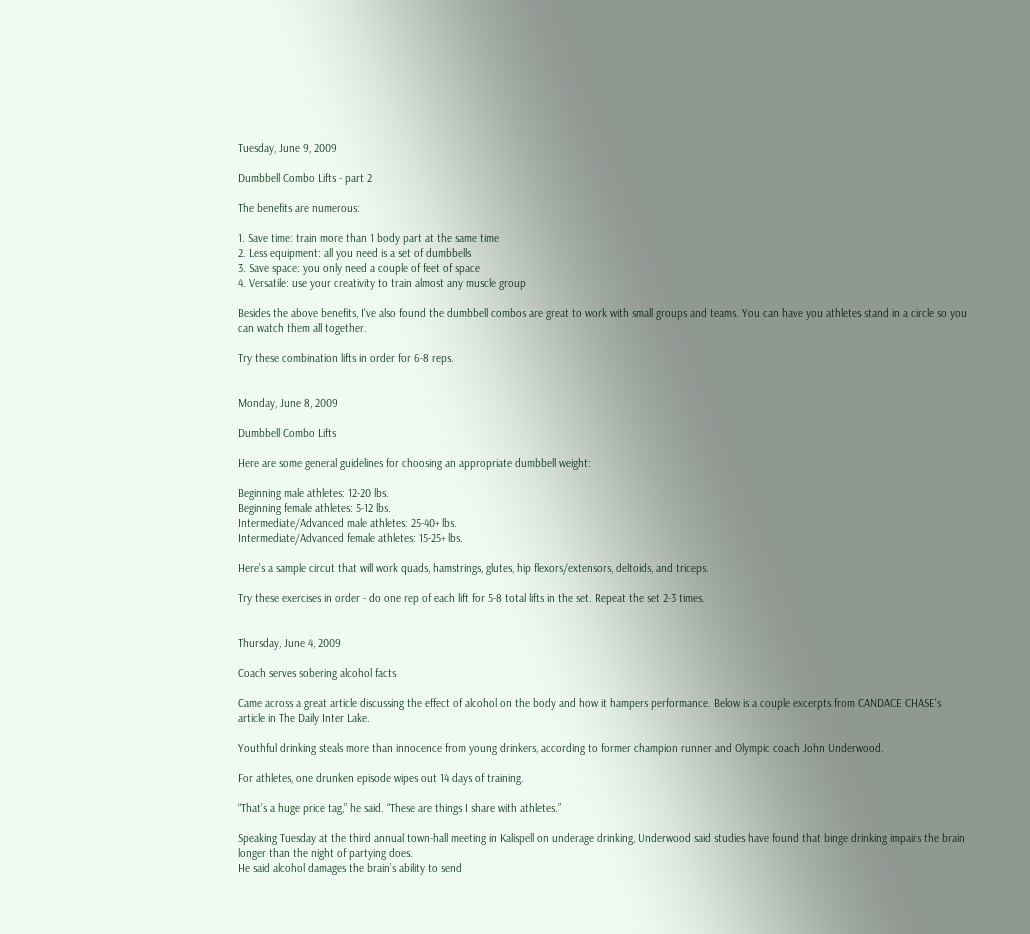Tuesday, June 9, 2009

Dumbbell Combo Lifts - part 2

The benefits are numerous:

1. Save time: train more than 1 body part at the same time
2. Less equipment: all you need is a set of dumbbells
3. Save space: you only need a couple of feet of space
4. Versatile: use your creativity to train almost any muscle group

Besides the above benefits, I've also found the dumbbell combos are great to work with small groups and teams. You can have you athletes stand in a circle so you can watch them all together.

Try these combination lifts in order for 6-8 reps.


Monday, June 8, 2009

Dumbbell Combo Lifts

Here are some general guidelines for choosing an appropriate dumbbell weight:

Beginning male athletes: 12-20 lbs.
Beginning female athletes: 5-12 lbs.
Intermediate/Advanced male athletes: 25-40+ lbs.
Intermediate/Advanced female athletes: 15-25+ lbs.

Here's a sample circut that will work quads, hamstrings, glutes, hip flexors/extensors, deltoids, and triceps.

Try these exercises in order - do one rep of each lift for 5-8 total lifts in the set. Repeat the set 2-3 times.


Thursday, June 4, 2009

Coach serves sobering alcohol facts

Came across a great article discussing the effect of alcohol on the body and how it hampers performance. Below is a couple excerpts from CANDACE CHASE's article in The Daily Inter Lake.

Youthful drinking steals more than innocence from young drinkers, according to former champion runner and Olympic coach John Underwood.

For athletes, one drunken episode wipes out 14 days of training.

“That’s a huge price tag,” he said. “These are things I share with athletes.”

Speaking Tuesday at the third annual town-hall meeting in Kalispell on underage drinking, Underwood said studies have found that binge drinking impairs the brain longer than the night of partying does.
He said alcohol damages the brain’s ability to send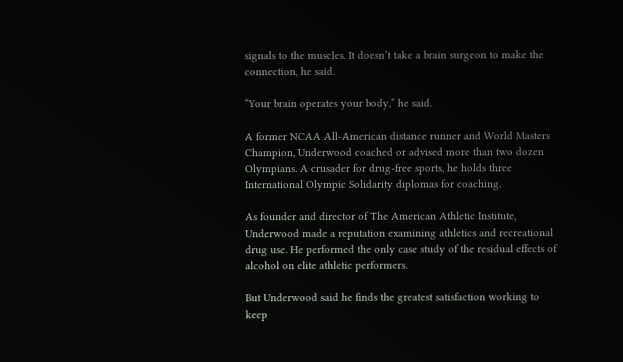signals to the muscles. It doesn’t take a brain surgeon to make the connection, he said.

“Your brain operates your body,” he said.

A former NCAA All-American distance runner and World Masters Champion, Underwood coached or advised more than two dozen Olympians. A crusader for drug-free sports, he holds three International Olympic Solidarity diplomas for coaching.

As founder and director of The American Athletic Institute, Underwood made a reputation examining athletics and recreational drug use. He performed the only case study of the residual effects of alcohol on elite athletic performers.

But Underwood said he finds the greatest satisfaction working to keep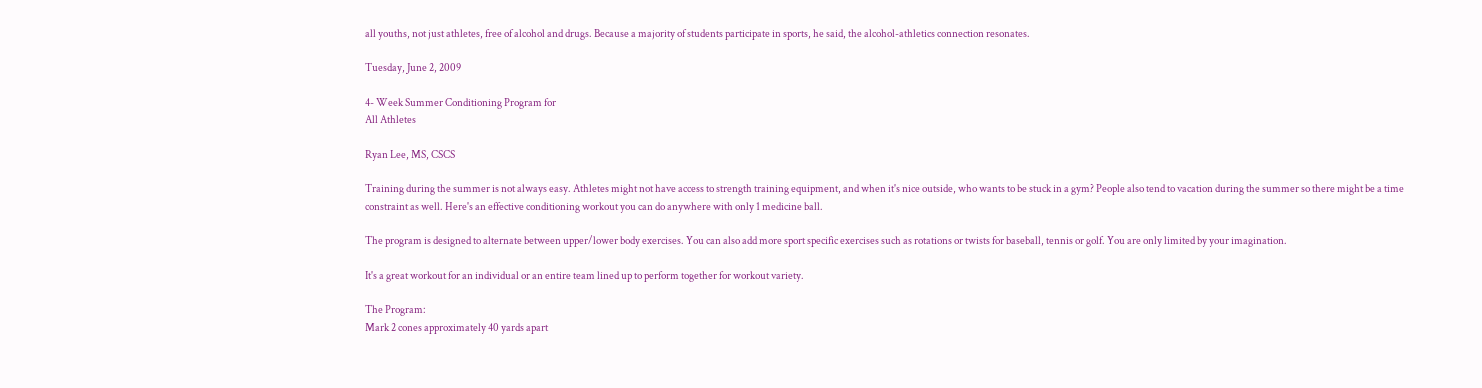all youths, not just athletes, free of alcohol and drugs. Because a majority of students participate in sports, he said, the alcohol-athletics connection resonates.

Tuesday, June 2, 2009

4- Week Summer Conditioning Program for
All Athletes

Ryan Lee, MS, CSCS

Training during the summer is not always easy. Athletes might not have access to strength training equipment, and when it's nice outside, who wants to be stuck in a gym? People also tend to vacation during the summer so there might be a time constraint as well. Here's an effective conditioning workout you can do anywhere with only 1 medicine ball.

The program is designed to alternate between upper/lower body exercises. You can also add more sport specific exercises such as rotations or twists for baseball, tennis or golf. You are only limited by your imagination.

It's a great workout for an individual or an entire team lined up to perform together for workout variety.

The Program:
Mark 2 cones approximately 40 yards apart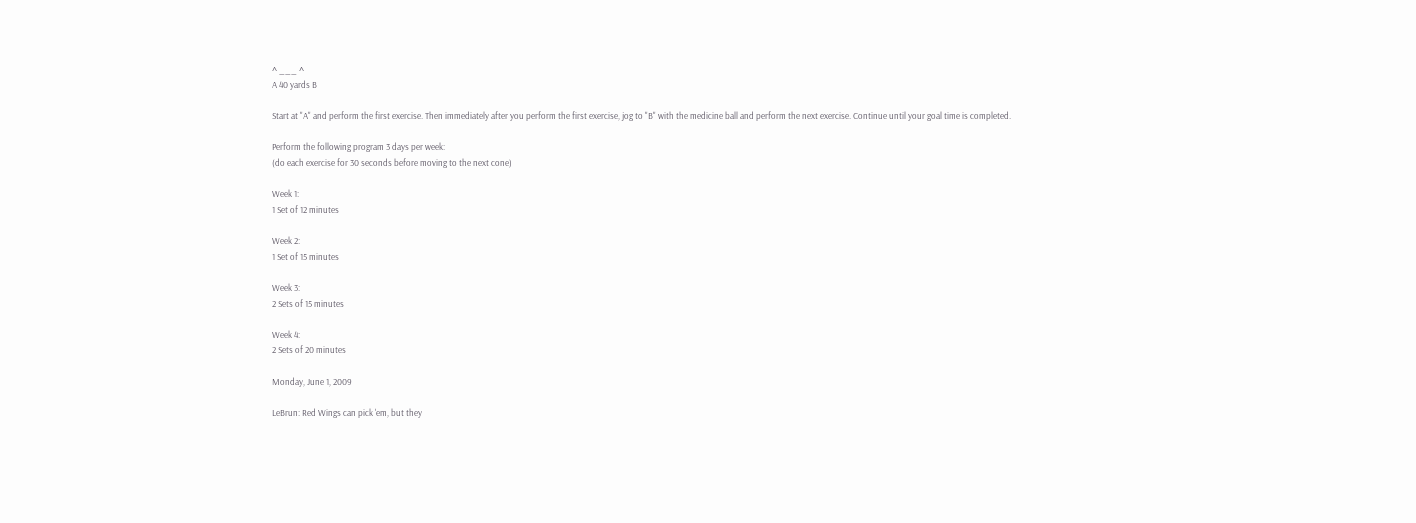^ ___ ^
A 40 yards B

Start at "A" and perform the first exercise. Then immediately after you perform the first exercise, jog to "B" with the medicine ball and perform the next exercise. Continue until your goal time is completed.

Perform the following program 3 days per week:
(do each exercise for 30 seconds before moving to the next cone)

Week 1:
1 Set of 12 minutes

Week 2:
1 Set of 15 minutes

Week 3:
2 Sets of 15 minutes

Week 4:
2 Sets of 20 minutes

Monday, June 1, 2009

LeBrun: Red Wings can pick 'em, but they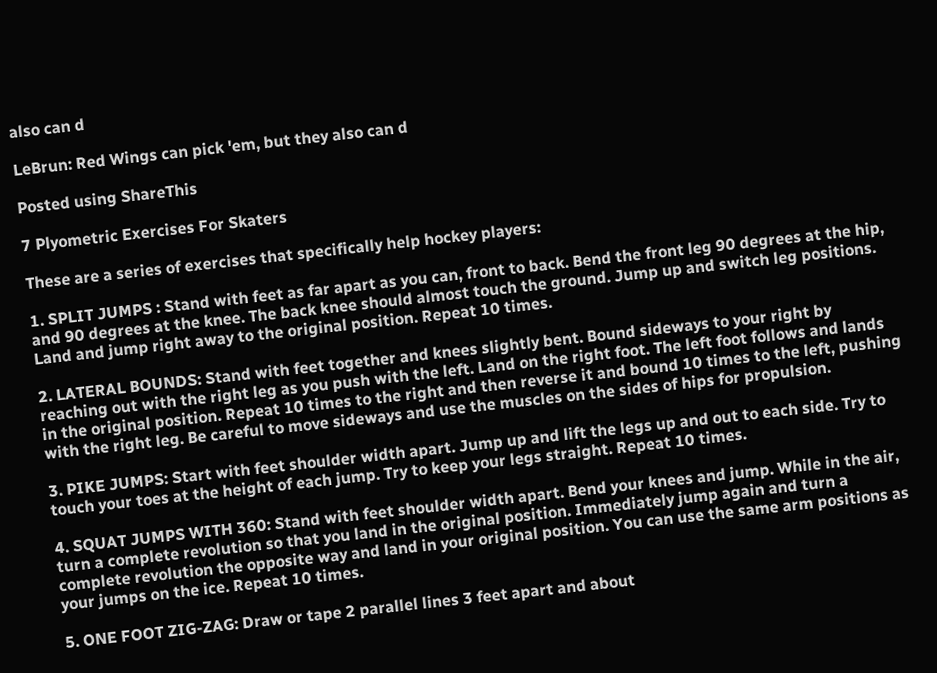also can d

LeBrun: Red Wings can pick 'em, but they also can d

Posted using ShareThis

7 Plyometric Exercises For Skaters

These are a series of exercises that specifically help hockey players:

1. SPLIT JUMPS : Stand with feet as far apart as you can, front to back. Bend the front leg 90 degrees at the hip, and 90 degrees at the knee. The back knee should almost touch the ground. Jump up and switch leg positions. Land and jump right away to the original position. Repeat 10 times.

2. LATERAL BOUNDS: Stand with feet together and knees slightly bent. Bound sideways to your right by reaching out with the right leg as you push with the left. Land on the right foot. The left foot follows and lands in the original position. Repeat 10 times to the right and then reverse it and bound 10 times to the left, pushing with the right leg. Be careful to move sideways and use the muscles on the sides of hips for propulsion.

3. PIKE JUMPS: Start with feet shoulder width apart. Jump up and lift the legs up and out to each side. Try to touch your toes at the height of each jump. Try to keep your legs straight. Repeat 10 times.

4. SQUAT JUMPS WITH 360: Stand with feet shoulder width apart. Bend your knees and jump. While in the air, turn a complete revolution so that you land in the original position. Immediately jump again and turn a complete revolution the opposite way and land in your original position. You can use the same arm positions as your jumps on the ice. Repeat 10 times.

5. ONE FOOT ZIG-ZAG: Draw or tape 2 parallel lines 3 feet apart and about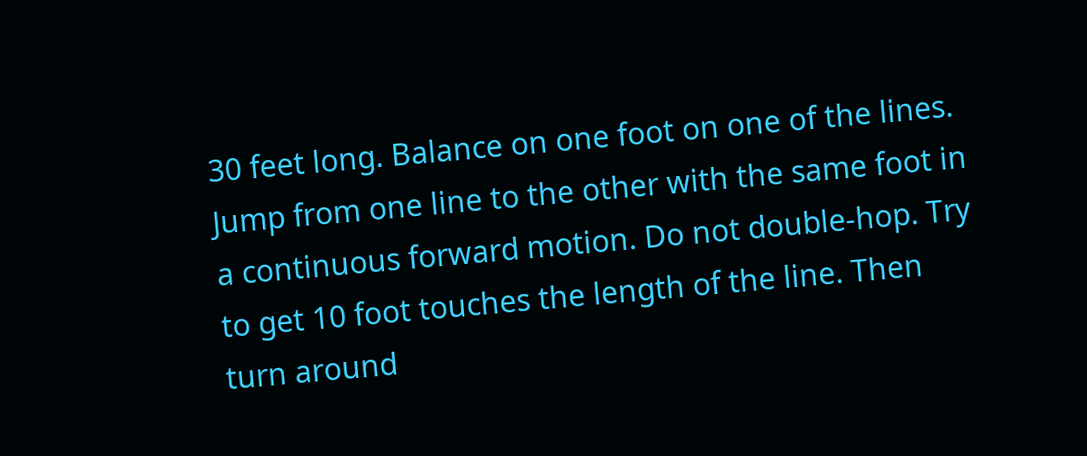30 feet long. Balance on one foot on one of the lines. Jump from one line to the other with the same foot in a continuous forward motion. Do not double-hop. Try to get 10 foot touches the length of the line. Then turn around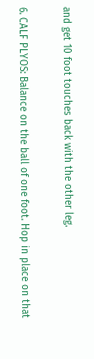and get 10 foot touches back with the other leg.

6. CALF PLYOS: Balance on the ball of one foot. Hop in place on that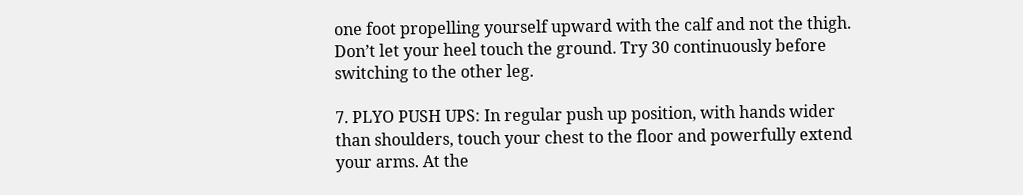one foot propelling yourself upward with the calf and not the thigh. Don’t let your heel touch the ground. Try 30 continuously before switching to the other leg.

7. PLYO PUSH UPS: In regular push up position, with hands wider than shoulders, touch your chest to the floor and powerfully extend your arms. At the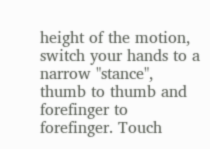height of the motion, switch your hands to a narrow "stance", thumb to thumb and forefinger to forefinger. Touch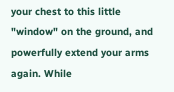your chest to this little "window" on the ground, and powerfully extend your arms again. While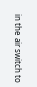in the air switch to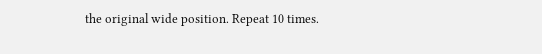the original wide position. Repeat 10 times.